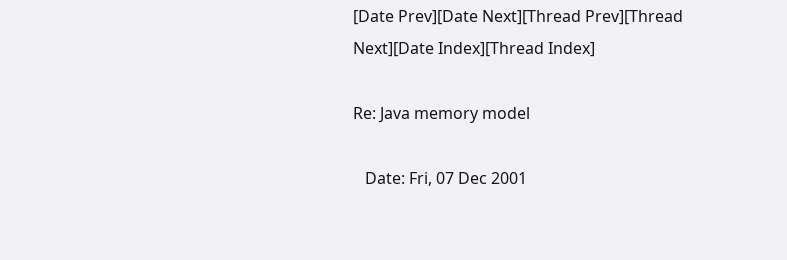[Date Prev][Date Next][Thread Prev][Thread Next][Date Index][Thread Index]

Re: Java memory model

   Date: Fri, 07 Dec 2001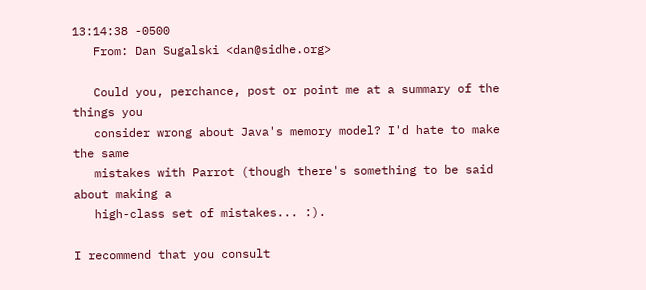13:14:38 -0500
   From: Dan Sugalski <dan@sidhe.org>

   Could you, perchance, post or point me at a summary of the things you
   consider wrong about Java's memory model? I'd hate to make the same
   mistakes with Parrot (though there's something to be said about making a
   high-class set of mistakes... :).

I recommend that you consult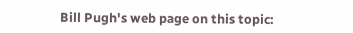Bill Pugh's web page on this topic: